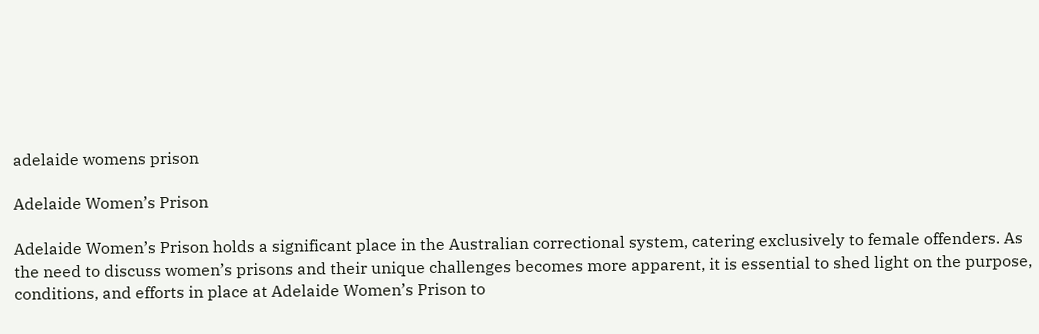adelaide womens prison

Adelaide Women’s Prison

Adelaide Women’s Prison holds a significant place in the Australian correctional system, catering exclusively to female offenders. As the need to discuss women’s prisons and their unique challenges becomes more apparent, it is essential to shed light on the purpose, conditions, and efforts in place at Adelaide Women’s Prison to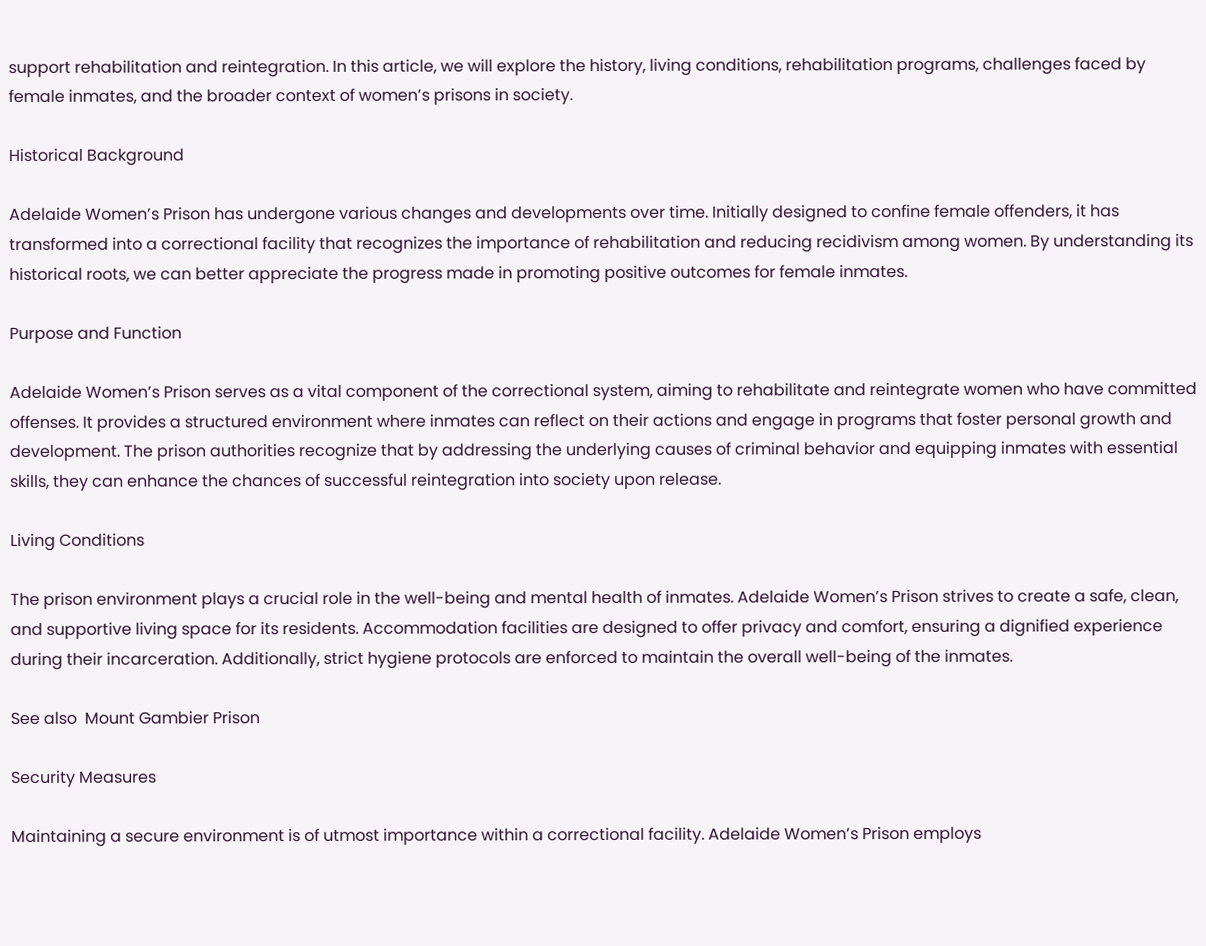support rehabilitation and reintegration. In this article, we will explore the history, living conditions, rehabilitation programs, challenges faced by female inmates, and the broader context of women’s prisons in society.

Historical Background

Adelaide Women’s Prison has undergone various changes and developments over time. Initially designed to confine female offenders, it has transformed into a correctional facility that recognizes the importance of rehabilitation and reducing recidivism among women. By understanding its historical roots, we can better appreciate the progress made in promoting positive outcomes for female inmates.

Purpose and Function

Adelaide Women’s Prison serves as a vital component of the correctional system, aiming to rehabilitate and reintegrate women who have committed offenses. It provides a structured environment where inmates can reflect on their actions and engage in programs that foster personal growth and development. The prison authorities recognize that by addressing the underlying causes of criminal behavior and equipping inmates with essential skills, they can enhance the chances of successful reintegration into society upon release.

Living Conditions

The prison environment plays a crucial role in the well-being and mental health of inmates. Adelaide Women’s Prison strives to create a safe, clean, and supportive living space for its residents. Accommodation facilities are designed to offer privacy and comfort, ensuring a dignified experience during their incarceration. Additionally, strict hygiene protocols are enforced to maintain the overall well-being of the inmates.

See also  Mount Gambier Prison

Security Measures

Maintaining a secure environment is of utmost importance within a correctional facility. Adelaide Women’s Prison employs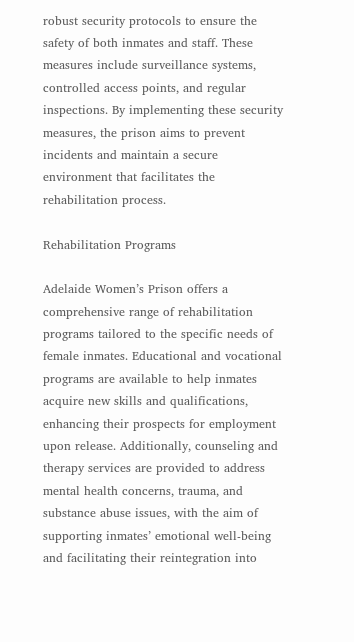robust security protocols to ensure the safety of both inmates and staff. These measures include surveillance systems, controlled access points, and regular inspections. By implementing these security measures, the prison aims to prevent incidents and maintain a secure environment that facilitates the rehabilitation process.

Rehabilitation Programs

Adelaide Women’s Prison offers a comprehensive range of rehabilitation programs tailored to the specific needs of female inmates. Educational and vocational programs are available to help inmates acquire new skills and qualifications, enhancing their prospects for employment upon release. Additionally, counseling and therapy services are provided to address mental health concerns, trauma, and substance abuse issues, with the aim of supporting inmates’ emotional well-being and facilitating their reintegration into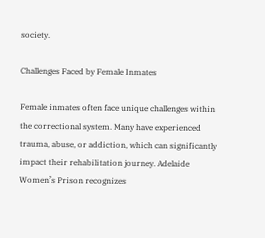society.

Challenges Faced by Female Inmates

Female inmates often face unique challenges within the correctional system. Many have experienced trauma, abuse, or addiction, which can significantly impact their rehabilitation journey. Adelaide Women’s Prison recognizes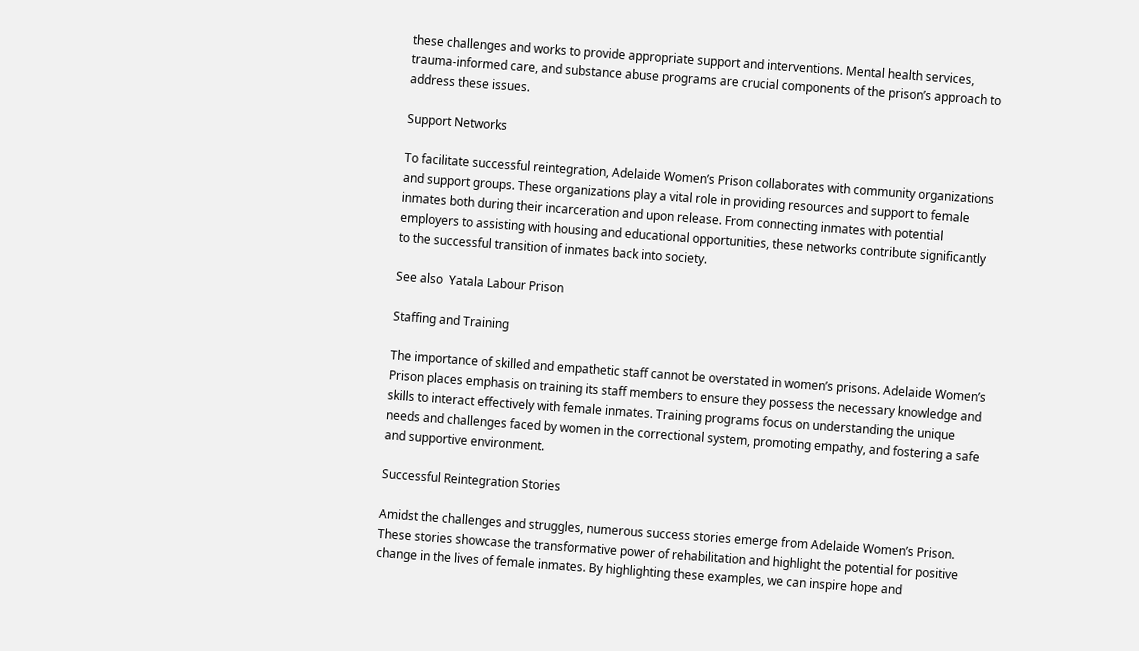these challenges and works to provide appropriate support and interventions. Mental health services, trauma-informed care, and substance abuse programs are crucial components of the prison’s approach to address these issues.

Support Networks

To facilitate successful reintegration, Adelaide Women’s Prison collaborates with community organizations and support groups. These organizations play a vital role in providing resources and support to female inmates both during their incarceration and upon release. From connecting inmates with potential employers to assisting with housing and educational opportunities, these networks contribute significantly to the successful transition of inmates back into society.

See also  Yatala Labour Prison

Staffing and Training

The importance of skilled and empathetic staff cannot be overstated in women’s prisons. Adelaide Women’s Prison places emphasis on training its staff members to ensure they possess the necessary knowledge and skills to interact effectively with female inmates. Training programs focus on understanding the unique needs and challenges faced by women in the correctional system, promoting empathy, and fostering a safe and supportive environment.

Successful Reintegration Stories

Amidst the challenges and struggles, numerous success stories emerge from Adelaide Women’s Prison. These stories showcase the transformative power of rehabilitation and highlight the potential for positive change in the lives of female inmates. By highlighting these examples, we can inspire hope and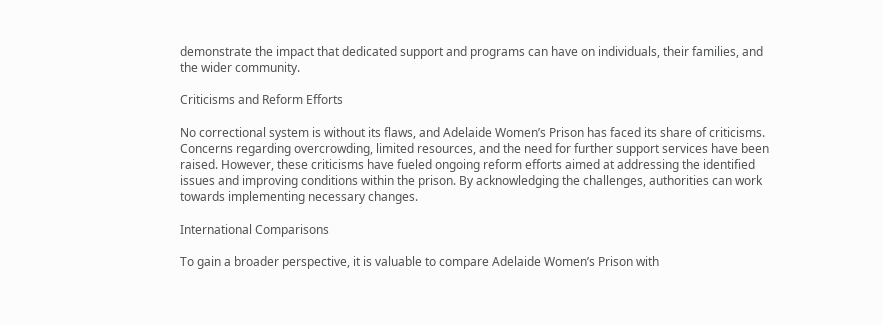demonstrate the impact that dedicated support and programs can have on individuals, their families, and the wider community.

Criticisms and Reform Efforts

No correctional system is without its flaws, and Adelaide Women’s Prison has faced its share of criticisms. Concerns regarding overcrowding, limited resources, and the need for further support services have been raised. However, these criticisms have fueled ongoing reform efforts aimed at addressing the identified issues and improving conditions within the prison. By acknowledging the challenges, authorities can work towards implementing necessary changes.

International Comparisons

To gain a broader perspective, it is valuable to compare Adelaide Women’s Prison with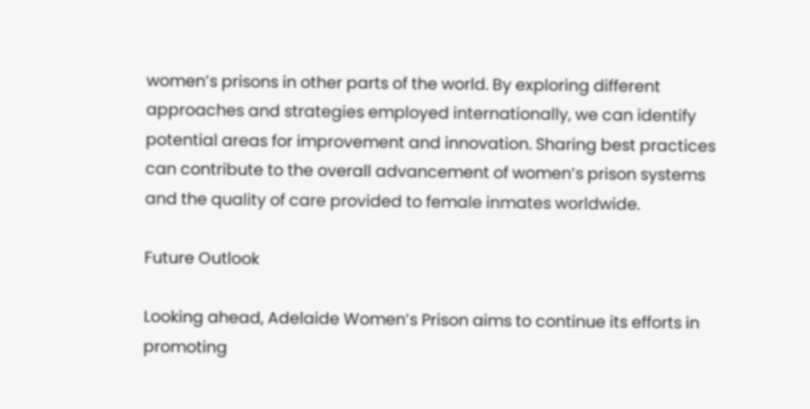women’s prisons in other parts of the world. By exploring different approaches and strategies employed internationally, we can identify potential areas for improvement and innovation. Sharing best practices can contribute to the overall advancement of women’s prison systems and the quality of care provided to female inmates worldwide.

Future Outlook

Looking ahead, Adelaide Women’s Prison aims to continue its efforts in promoting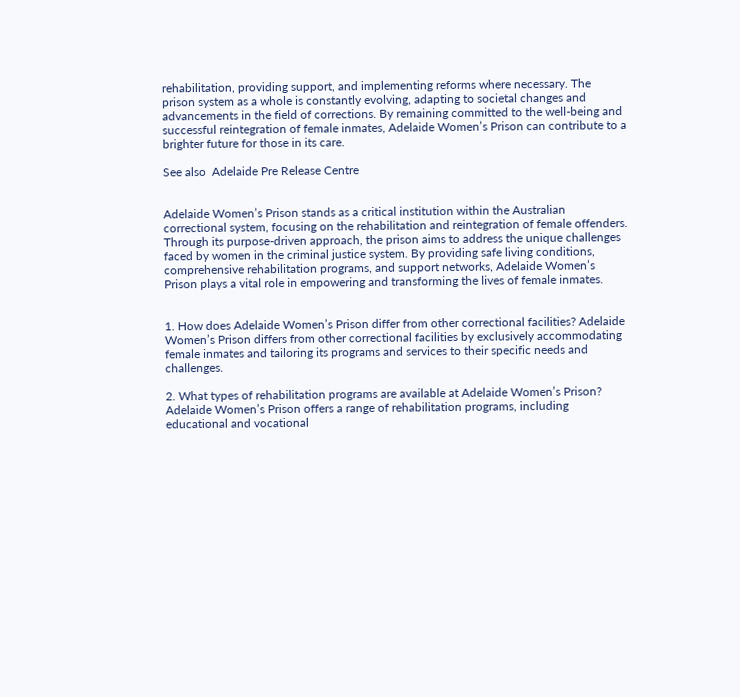rehabilitation, providing support, and implementing reforms where necessary. The prison system as a whole is constantly evolving, adapting to societal changes and advancements in the field of corrections. By remaining committed to the well-being and successful reintegration of female inmates, Adelaide Women’s Prison can contribute to a brighter future for those in its care.

See also  Adelaide Pre Release Centre


Adelaide Women’s Prison stands as a critical institution within the Australian correctional system, focusing on the rehabilitation and reintegration of female offenders. Through its purpose-driven approach, the prison aims to address the unique challenges faced by women in the criminal justice system. By providing safe living conditions, comprehensive rehabilitation programs, and support networks, Adelaide Women’s Prison plays a vital role in empowering and transforming the lives of female inmates.


1. How does Adelaide Women’s Prison differ from other correctional facilities? Adelaide Women’s Prison differs from other correctional facilities by exclusively accommodating female inmates and tailoring its programs and services to their specific needs and challenges.

2. What types of rehabilitation programs are available at Adelaide Women’s Prison? Adelaide Women’s Prison offers a range of rehabilitation programs, including educational and vocational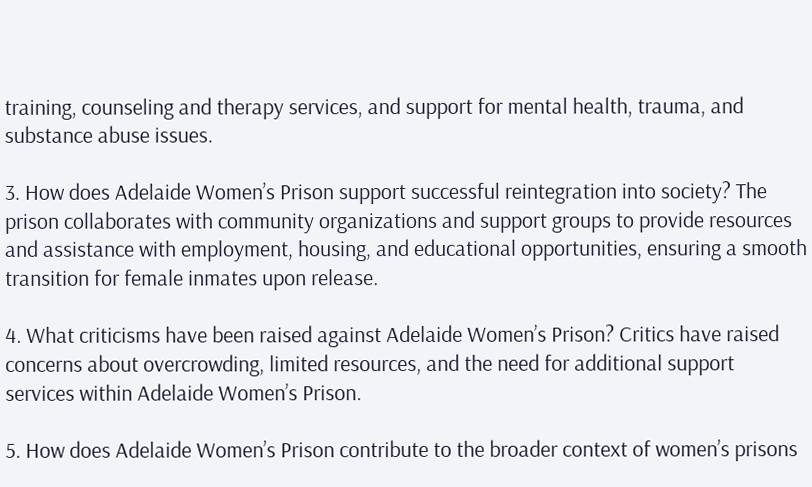training, counseling and therapy services, and support for mental health, trauma, and substance abuse issues.

3. How does Adelaide Women’s Prison support successful reintegration into society? The prison collaborates with community organizations and support groups to provide resources and assistance with employment, housing, and educational opportunities, ensuring a smooth transition for female inmates upon release.

4. What criticisms have been raised against Adelaide Women’s Prison? Critics have raised concerns about overcrowding, limited resources, and the need for additional support services within Adelaide Women’s Prison.

5. How does Adelaide Women’s Prison contribute to the broader context of women’s prisons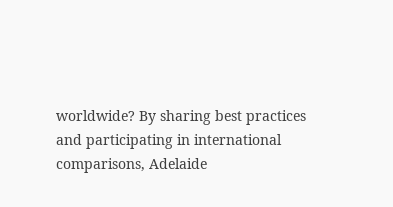worldwide? By sharing best practices and participating in international comparisons, Adelaide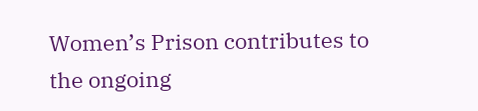Women’s Prison contributes to the ongoing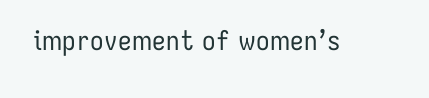improvement of women’s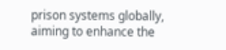prison systems globally, aiming to enhance the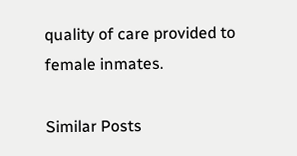quality of care provided to female inmates.

Similar Posts